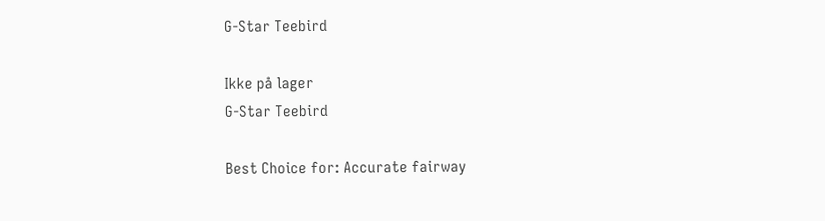G-Star Teebird

Ikke på lager
G-Star Teebird

Best Choice for: Accurate fairway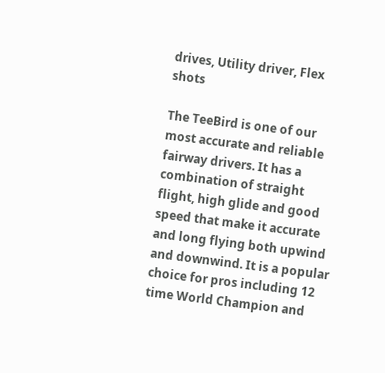drives, Utility driver, Flex shots

The TeeBird is one of our most accurate and reliable fairway drivers. It has a combination of straight flight, high glide and good speed that make it accurate and long flying both upwind and downwind. It is a popular choice for pros including 12 time World Champion and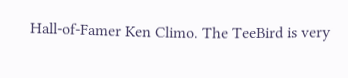Hall-of-Famer Ken Climo. The TeeBird is very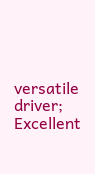versatile driver; Excellent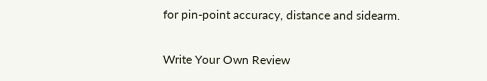for pin-point accuracy, distance and sidearm.

Write Your Own Review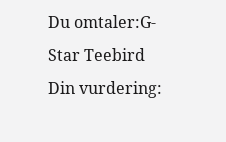Du omtaler:G-Star Teebird
Din vurdering: